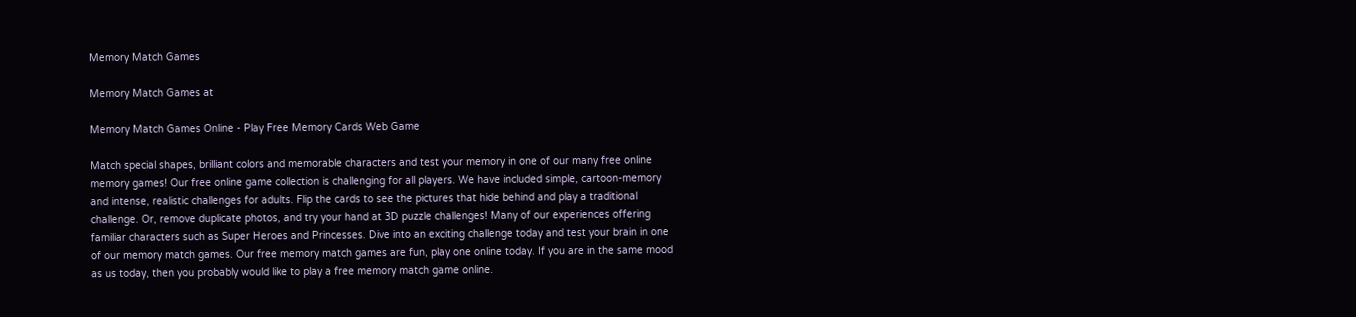Memory Match Games

Memory Match Games at

Memory Match Games Online - Play Free Memory Cards Web Game

Match special shapes, brilliant colors and memorable characters and test your memory in one of our many free online memory games! Our free online game collection is challenging for all players. We have included simple, cartoon-memory and intense, realistic challenges for adults. Flip the cards to see the pictures that hide behind and play a traditional challenge. Or, remove duplicate photos, and try your hand at 3D puzzle challenges! Many of our experiences offering familiar characters such as Super Heroes and Princesses. Dive into an exciting challenge today and test your brain in one of our memory match games. Our free memory match games are fun, play one online today. If you are in the same mood as us today, then you probably would like to play a free memory match game online.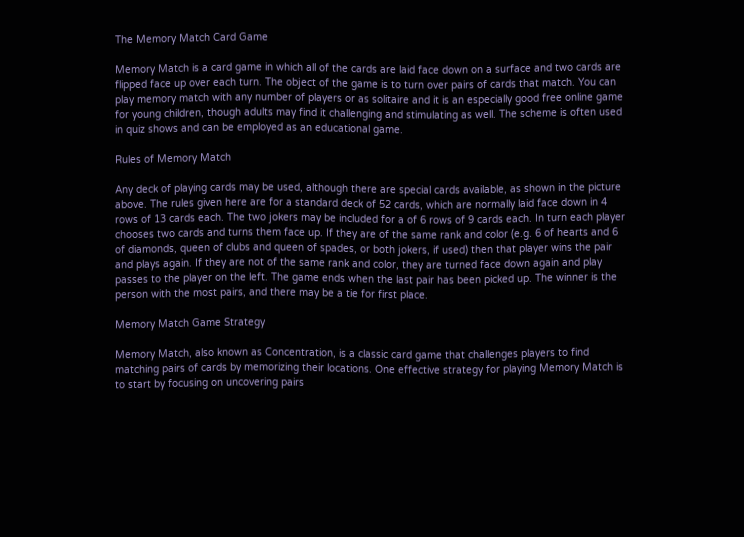The Memory Match Card Game

Memory Match is a card game in which all of the cards are laid face down on a surface and two cards are flipped face up over each turn. The object of the game is to turn over pairs of cards that match. You can play memory match with any number of players or as solitaire and it is an especially good free online game for young children, though adults may find it challenging and stimulating as well. The scheme is often used in quiz shows and can be employed as an educational game.

Rules of Memory Match

Any deck of playing cards may be used, although there are special cards available, as shown in the picture above. The rules given here are for a standard deck of 52 cards, which are normally laid face down in 4 rows of 13 cards each. The two jokers may be included for a of 6 rows of 9 cards each. In turn each player chooses two cards and turns them face up. If they are of the same rank and color (e.g. 6 of hearts and 6 of diamonds, queen of clubs and queen of spades, or both jokers, if used) then that player wins the pair and plays again. If they are not of the same rank and color, they are turned face down again and play passes to the player on the left. The game ends when the last pair has been picked up. The winner is the person with the most pairs, and there may be a tie for first place.

Memory Match Game Strategy

Memory Match, also known as Concentration, is a classic card game that challenges players to find matching pairs of cards by memorizing their locations. One effective strategy for playing Memory Match is to start by focusing on uncovering pairs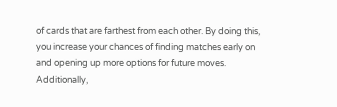of cards that are farthest from each other. By doing this, you increase your chances of finding matches early on and opening up more options for future moves. Additionally,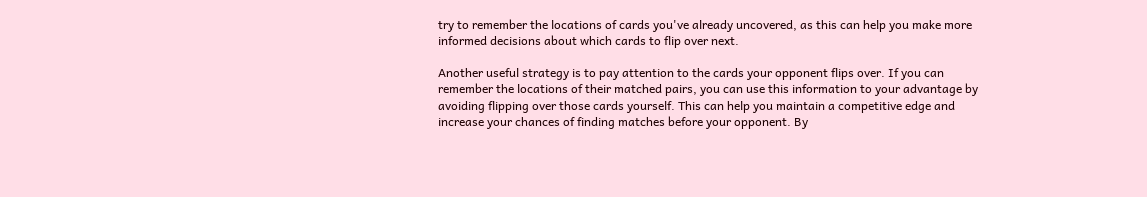try to remember the locations of cards you've already uncovered, as this can help you make more informed decisions about which cards to flip over next.

Another useful strategy is to pay attention to the cards your opponent flips over. If you can remember the locations of their matched pairs, you can use this information to your advantage by avoiding flipping over those cards yourself. This can help you maintain a competitive edge and increase your chances of finding matches before your opponent. By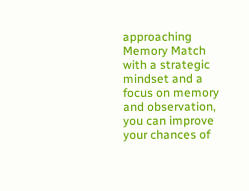approaching Memory Match with a strategic mindset and a focus on memory and observation, you can improve your chances of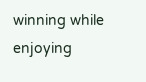winning while enjoying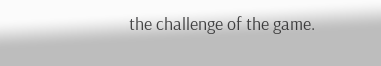the challenge of the game.